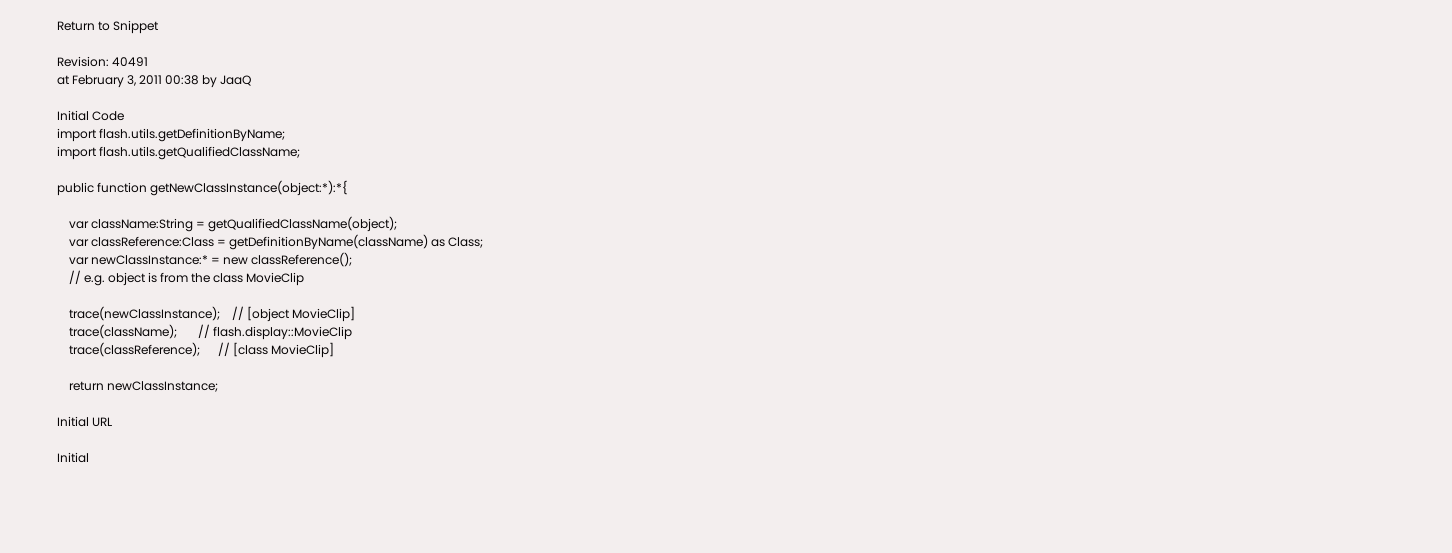Return to Snippet

Revision: 40491
at February 3, 2011 00:38 by JaaQ

Initial Code
import flash.utils.getDefinitionByName;
import flash.utils.getQualifiedClassName;

public function getNewClassInstance(object:*):*{

    var className:String = getQualifiedClassName(object);
    var classReference:Class = getDefinitionByName(className) as Class;
    var newClassInstance:* = new classReference();
    // e.g. object is from the class MovieClip

    trace(newClassInstance);    // [object MovieClip]
    trace(className);       // flash.display::MovieClip
    trace(classReference);      // [class MovieClip]

    return newClassInstance;

Initial URL

Initial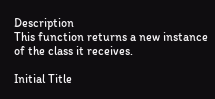Description
This function returns a new instance of the class it receives.

Initial Title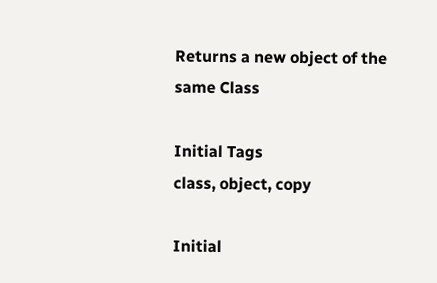Returns a new object of the same Class

Initial Tags
class, object, copy

Initial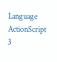Language
ActionScript 3